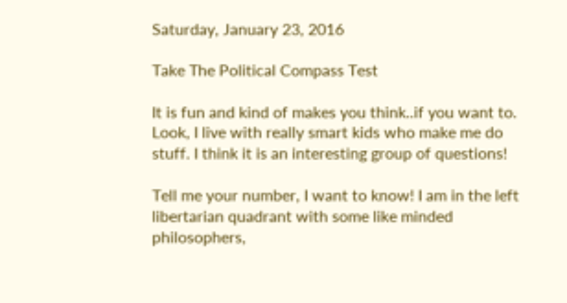Saturday, January 23, 2016

Take The Political Compass Test

It is fun and kind of makes you think..if you want to. Look, I live with really smart kids who make me do stuff. I think it is an interesting group of questions!

Tell me your number, I want to know! I am in the left libertarian quadrant with some like minded philosophers,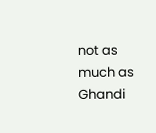not as much as Ghandi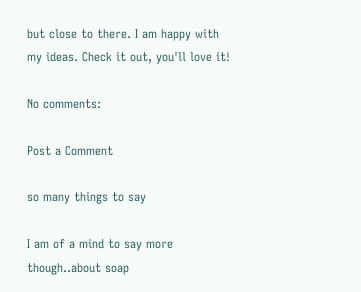but close to there. I am happy with my ideas. Check it out, you'll love it!

No comments:

Post a Comment

so many things to say

I am of a mind to say more though..about soap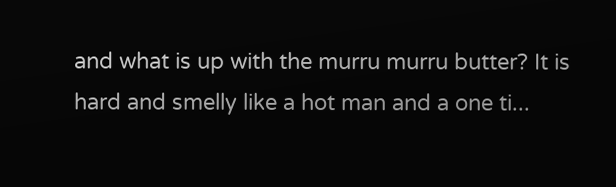and what is up with the murru murru butter? It is hard and smelly like a hot man and a one ti...